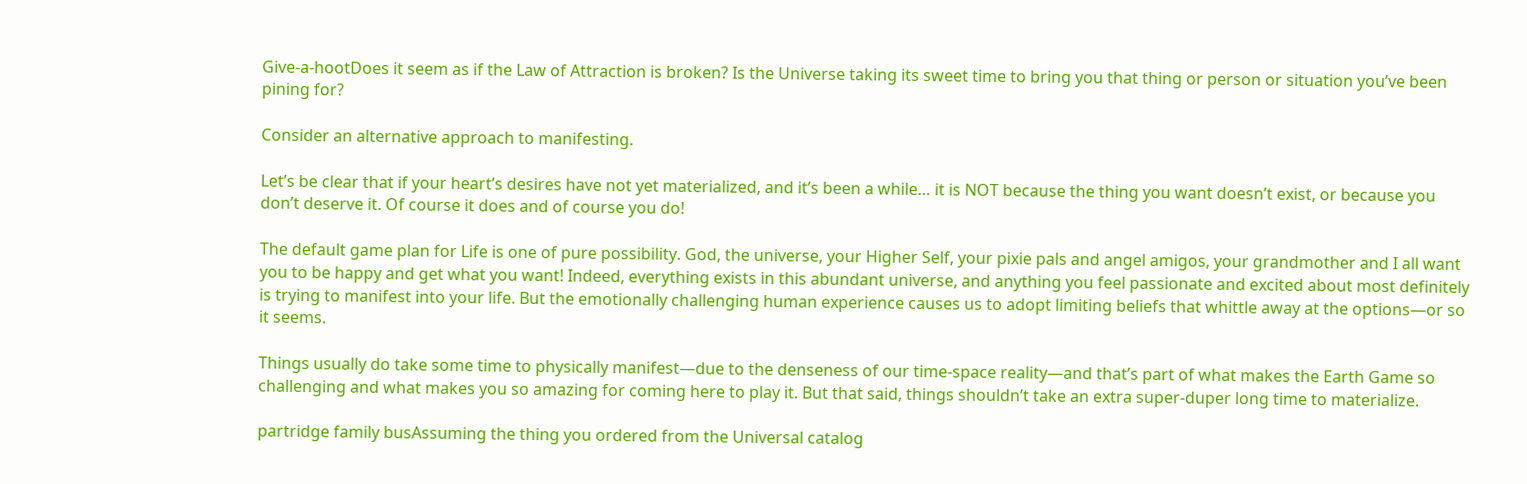Give-a-hootDoes it seem as if the Law of Attraction is broken? Is the Universe taking its sweet time to bring you that thing or person or situation you’ve been pining for?

Consider an alternative approach to manifesting.

Let’s be clear that if your heart’s desires have not yet materialized, and it’s been a while… it is NOT because the thing you want doesn’t exist, or because you don’t deserve it. Of course it does and of course you do!

The default game plan for Life is one of pure possibility. God, the universe, your Higher Self, your pixie pals and angel amigos, your grandmother and I all want you to be happy and get what you want! Indeed, everything exists in this abundant universe, and anything you feel passionate and excited about most definitely is trying to manifest into your life. But the emotionally challenging human experience causes us to adopt limiting beliefs that whittle away at the options—or so it seems.

Things usually do take some time to physically manifest—due to the denseness of our time-space reality—and that’s part of what makes the Earth Game so challenging and what makes you so amazing for coming here to play it. But that said, things shouldn’t take an extra super-duper long time to materialize.

partridge family busAssuming the thing you ordered from the Universal catalog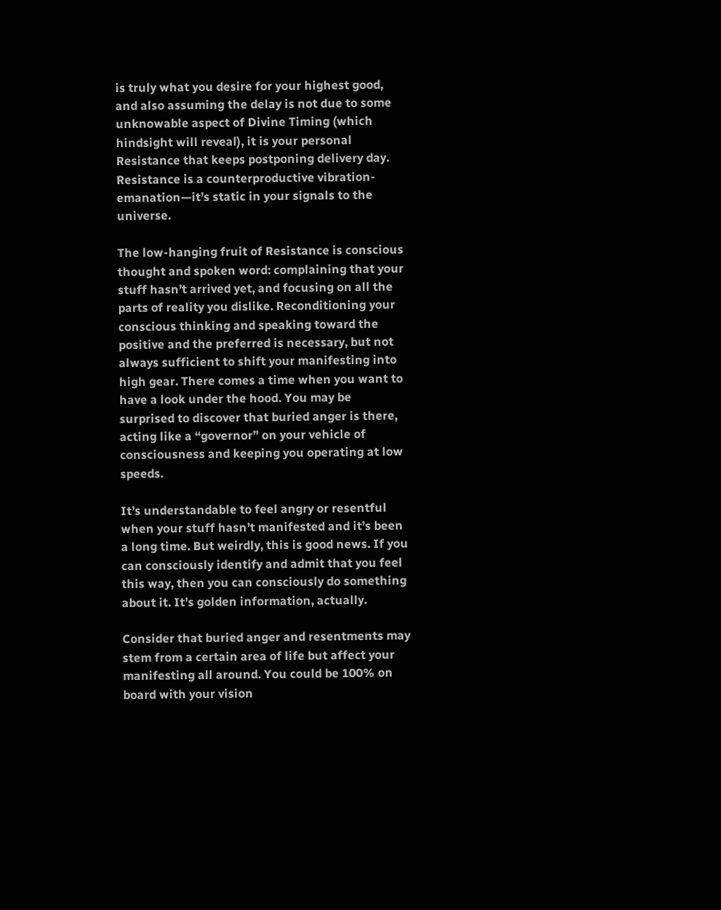is truly what you desire for your highest good, and also assuming the delay is not due to some unknowable aspect of Divine Timing (which hindsight will reveal), it is your personal Resistance that keeps postponing delivery day. Resistance is a counterproductive vibration-emanation—it’s static in your signals to the universe.

The low-hanging fruit of Resistance is conscious thought and spoken word: complaining that your stuff hasn’t arrived yet, and focusing on all the parts of reality you dislike. Reconditioning your conscious thinking and speaking toward the positive and the preferred is necessary, but not always sufficient to shift your manifesting into high gear. There comes a time when you want to have a look under the hood. You may be surprised to discover that buried anger is there, acting like a “governor” on your vehicle of consciousness and keeping you operating at low speeds.

It’s understandable to feel angry or resentful when your stuff hasn’t manifested and it’s been a long time. But weirdly, this is good news. If you can consciously identify and admit that you feel this way, then you can consciously do something about it. It’s golden information, actually.

Consider that buried anger and resentments may stem from a certain area of life but affect your manifesting all around. You could be 100% on board with your vision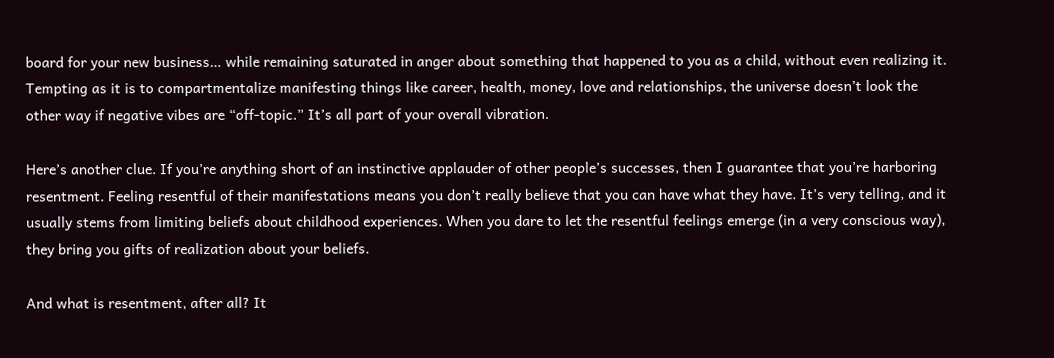board for your new business… while remaining saturated in anger about something that happened to you as a child, without even realizing it. Tempting as it is to compartmentalize manifesting things like career, health, money, love and relationships, the universe doesn’t look the other way if negative vibes are “off-topic.” It’s all part of your overall vibration.

Here’s another clue. If you’re anything short of an instinctive applauder of other people’s successes, then I guarantee that you’re harboring resentment. Feeling resentful of their manifestations means you don’t really believe that you can have what they have. It’s very telling, and it usually stems from limiting beliefs about childhood experiences. When you dare to let the resentful feelings emerge (in a very conscious way), they bring you gifts of realization about your beliefs.

And what is resentment, after all? It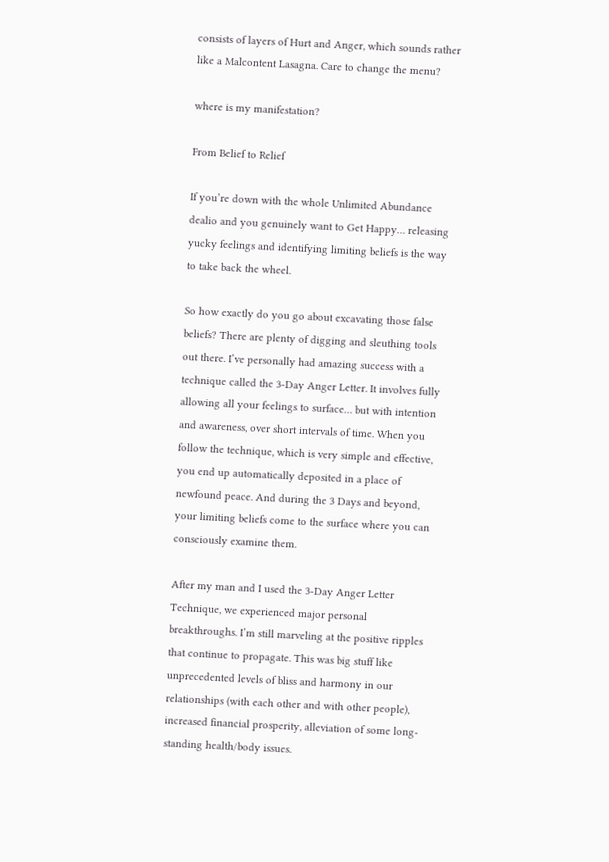consists of layers of Hurt and Anger, which sounds rather like a Malcontent Lasagna. Care to change the menu?

where is my manifestation?

From Belief to Relief

If you’re down with the whole Unlimited Abundance dealio and you genuinely want to Get Happy… releasing yucky feelings and identifying limiting beliefs is the way to take back the wheel.

So how exactly do you go about excavating those false beliefs? There are plenty of digging and sleuthing tools out there. I’ve personally had amazing success with a technique called the 3-Day Anger Letter. It involves fully allowing all your feelings to surface… but with intention and awareness, over short intervals of time. When you follow the technique, which is very simple and effective, you end up automatically deposited in a place of newfound peace. And during the 3 Days and beyond, your limiting beliefs come to the surface where you can consciously examine them.

After my man and I used the 3-Day Anger Letter Technique, we experienced major personal breakthroughs. I’m still marveling at the positive ripples that continue to propagate. This was big stuff like unprecedented levels of bliss and harmony in our relationships (with each other and with other people), increased financial prosperity, alleviation of some long-standing health/body issues.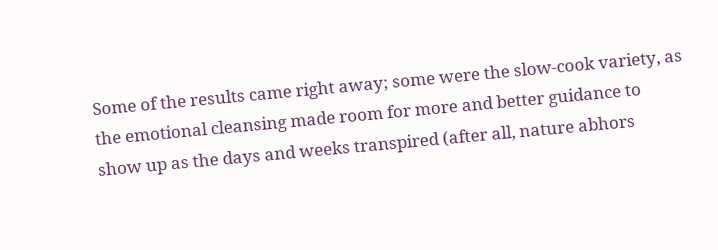Some of the results came right away; some were the slow-cook variety, as the emotional cleansing made room for more and better guidance to show up as the days and weeks transpired (after all, nature abhors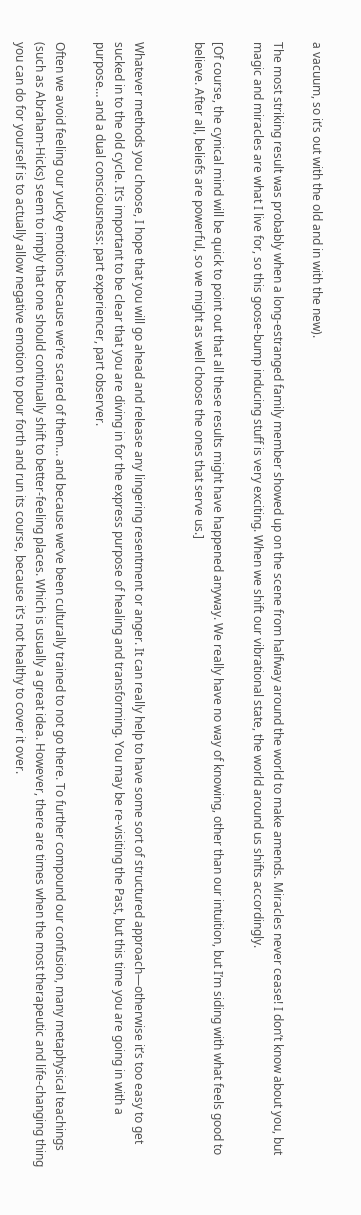a vacuum, so it’s out with the old and in with the new).

The most striking result was probably when a long-estranged family member showed up on the scene from halfway around the world to make amends. Miracles never cease! I don’t know about you, but magic and miracles are what I live for, so this goose-bump inducing stuff is very exciting. When we shift our vibrational state, the world around us shifts accordingly.

[Of course, the cynical mind will be quick to point out that all these results might have happened anyway. We really have no way of knowing, other than our intuition, but I’m siding with what feels good to believe. After all, beliefs are powerful, so we might as well choose the ones that serve us.]


Whatever methods you choose, I hope that you will go ahead and release any lingering resentment or anger. It can really help to have some sort of structured approach—otherwise it’s too easy to get sucked in to the old cycle. It’s important to be clear that you are diving in for the express purpose of healing and transforming. You may be re-visiting the Past, but this time you are going in with a purpose… and a dual consciousness: part experiencer, part observer.

Often we avoid feeling our yucky emotions because we’re scared of them… and because we’ve been culturally trained to not go there. To further compound our confusion, many metaphysical teachings (such as Abraham-Hicks) seem to imply that one should continually shift to better-feeling places. Which is usually a great idea. However, there are times when the most therapeutic and life-changing thing you can do for yourself is to actually allow negative emotion to pour forth and run its course, because it’s not healthy to cover it over.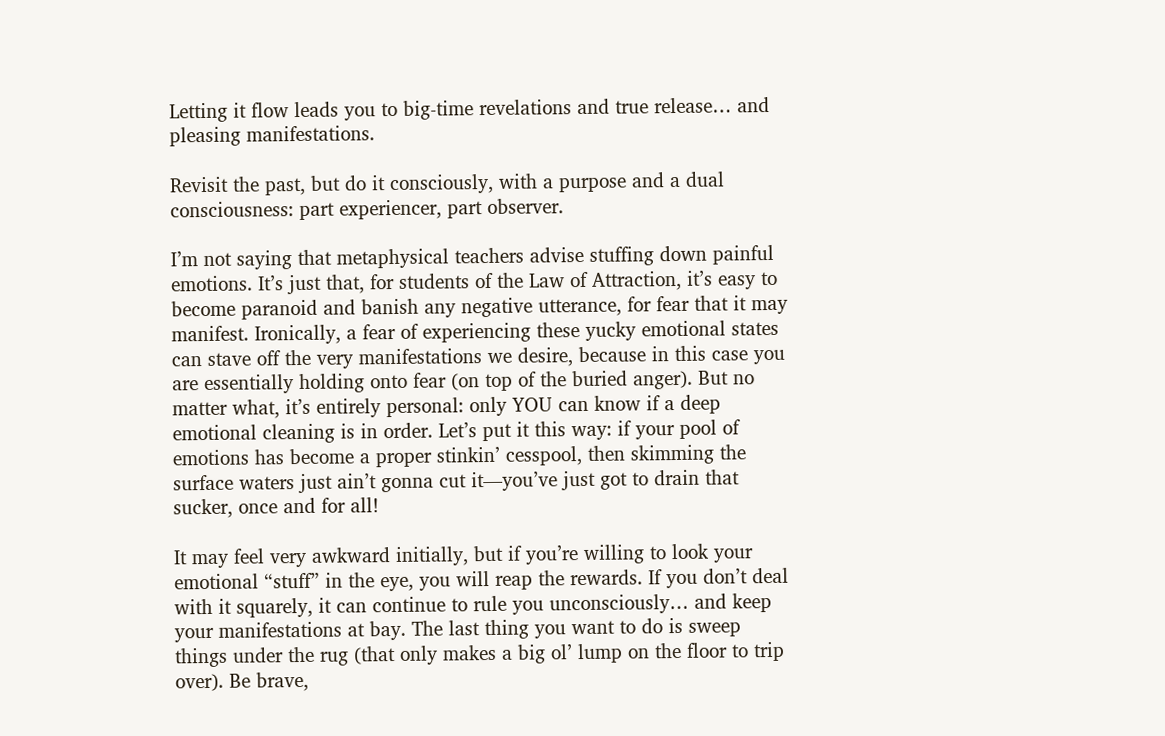Letting it flow leads you to big-time revelations and true release… and pleasing manifestations.

Revisit the past, but do it consciously, with a purpose and a dual consciousness: part experiencer, part observer.

I’m not saying that metaphysical teachers advise stuffing down painful emotions. It’s just that, for students of the Law of Attraction, it’s easy to become paranoid and banish any negative utterance, for fear that it may manifest. Ironically, a fear of experiencing these yucky emotional states can stave off the very manifestations we desire, because in this case you are essentially holding onto fear (on top of the buried anger). But no matter what, it’s entirely personal: only YOU can know if a deep emotional cleaning is in order. Let’s put it this way: if your pool of emotions has become a proper stinkin’ cesspool, then skimming the surface waters just ain’t gonna cut it—you’ve just got to drain that sucker, once and for all!

It may feel very awkward initially, but if you’re willing to look your emotional “stuff” in the eye, you will reap the rewards. If you don’t deal with it squarely, it can continue to rule you unconsciously… and keep your manifestations at bay. The last thing you want to do is sweep things under the rug (that only makes a big ol’ lump on the floor to trip over). Be brave,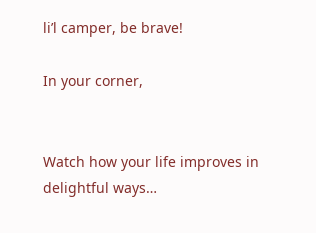li’l camper, be brave!

In your corner,


Watch how your life improves in delightful ways…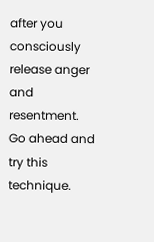after you consciously release anger and resentment. Go ahead and try this technique.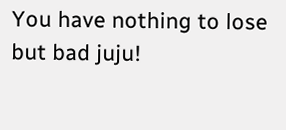You have nothing to lose but bad juju!